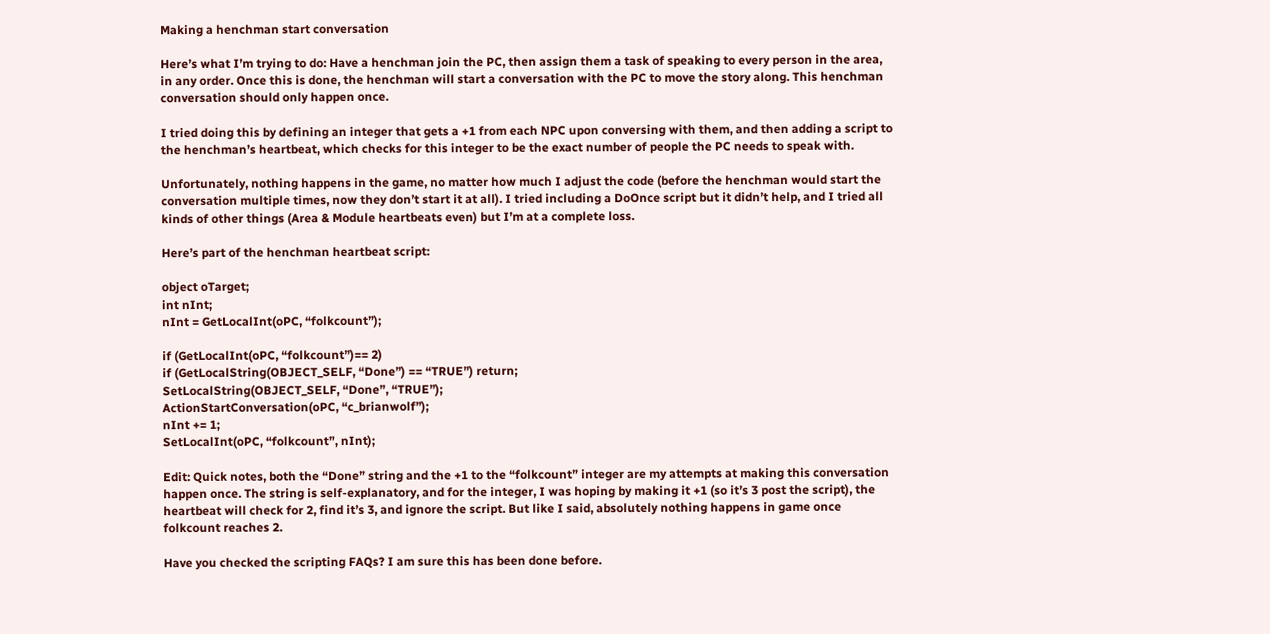Making a henchman start conversation

Here’s what I’m trying to do: Have a henchman join the PC, then assign them a task of speaking to every person in the area, in any order. Once this is done, the henchman will start a conversation with the PC to move the story along. This henchman conversation should only happen once.

I tried doing this by defining an integer that gets a +1 from each NPC upon conversing with them, and then adding a script to the henchman’s heartbeat, which checks for this integer to be the exact number of people the PC needs to speak with.

Unfortunately, nothing happens in the game, no matter how much I adjust the code (before the henchman would start the conversation multiple times, now they don’t start it at all). I tried including a DoOnce script but it didn’t help, and I tried all kinds of other things (Area & Module heartbeats even) but I’m at a complete loss.

Here’s part of the henchman heartbeat script:

object oTarget;
int nInt;
nInt = GetLocalInt(oPC, “folkcount”);

if (GetLocalInt(oPC, “folkcount”)== 2)
if (GetLocalString(OBJECT_SELF, “Done”) == “TRUE”) return;
SetLocalString(OBJECT_SELF, “Done”, “TRUE”);
ActionStartConversation(oPC, “c_brianwolf”);
nInt += 1;
SetLocalInt(oPC, “folkcount”, nInt);

Edit: Quick notes, both the “Done” string and the +1 to the “folkcount” integer are my attempts at making this conversation happen once. The string is self-explanatory, and for the integer, I was hoping by making it +1 (so it’s 3 post the script), the heartbeat will check for 2, find it’s 3, and ignore the script. But like I said, absolutely nothing happens in game once folkcount reaches 2.

Have you checked the scripting FAQs? I am sure this has been done before.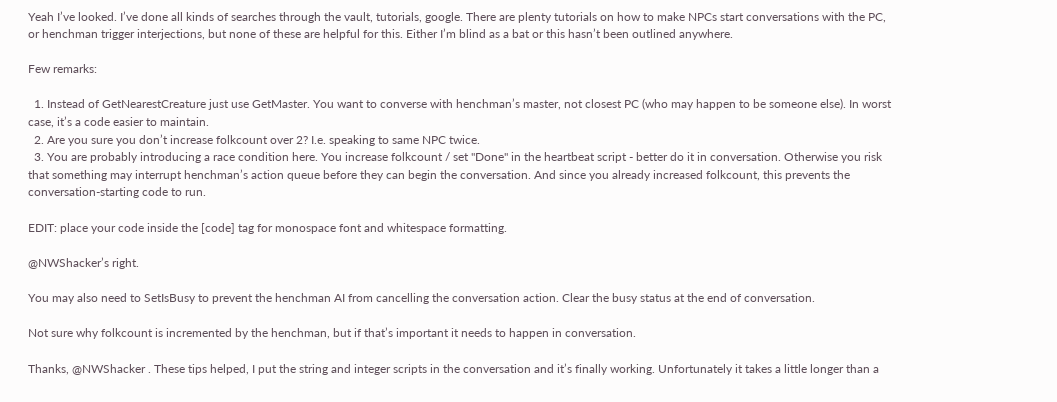Yeah I’ve looked. I’ve done all kinds of searches through the vault, tutorials, google. There are plenty tutorials on how to make NPCs start conversations with the PC, or henchman trigger interjections, but none of these are helpful for this. Either I’m blind as a bat or this hasn’t been outlined anywhere.

Few remarks:

  1. Instead of GetNearestCreature just use GetMaster. You want to converse with henchman’s master, not closest PC (who may happen to be someone else). In worst case, it’s a code easier to maintain.
  2. Are you sure you don’t increase folkcount over 2? I.e. speaking to same NPC twice.
  3. You are probably introducing a race condition here. You increase folkcount / set "Done" in the heartbeat script - better do it in conversation. Otherwise you risk that something may interrupt henchman’s action queue before they can begin the conversation. And since you already increased folkcount, this prevents the conversation-starting code to run.

EDIT: place your code inside the [code] tag for monospace font and whitespace formatting.

@NWShacker’s right.

You may also need to SetIsBusy to prevent the henchman AI from cancelling the conversation action. Clear the busy status at the end of conversation.

Not sure why folkcount is incremented by the henchman, but if that’s important it needs to happen in conversation.

Thanks, @NWShacker . These tips helped, I put the string and integer scripts in the conversation and it’s finally working. Unfortunately it takes a little longer than a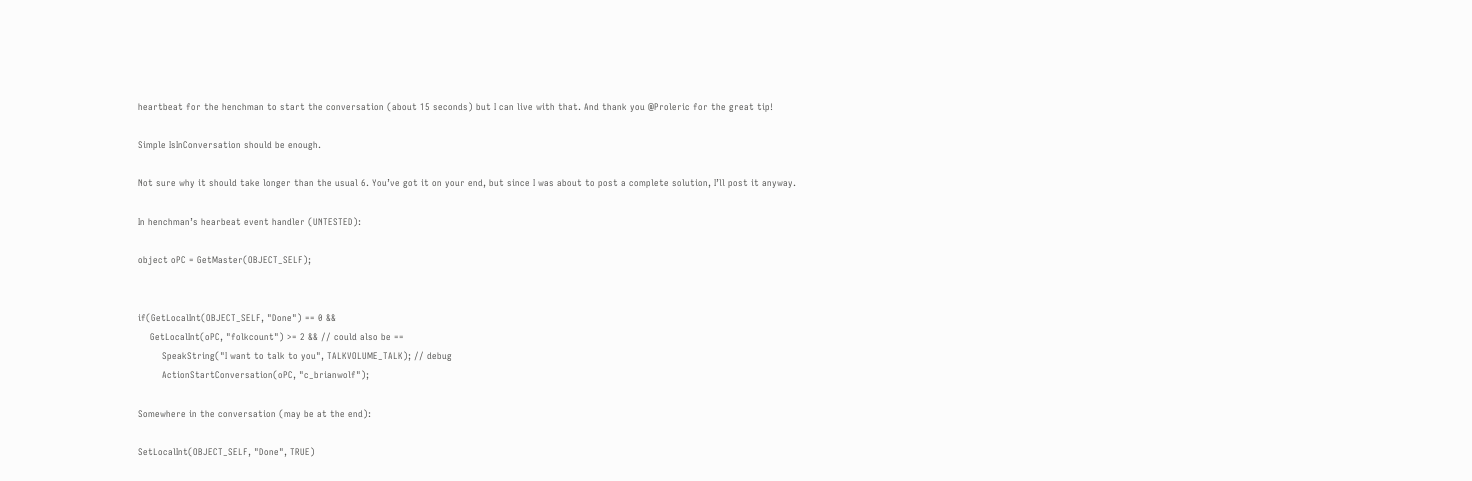heartbeat for the henchman to start the conversation (about 15 seconds) but I can live with that. And thank you @Proleric for the great tip!

Simple IsInConversation should be enough.

Not sure why it should take longer than the usual 6. You’ve got it on your end, but since I was about to post a complete solution, I’ll post it anyway.

In henchman’s hearbeat event handler (UNTESTED):

object oPC = GetMaster(OBJECT_SELF);


if(GetLocalInt(OBJECT_SELF, "Done") == 0 &&
    GetLocalInt(oPC, "folkcount") >= 2 && // could also be ==
        SpeakString("I want to talk to you", TALKVOLUME_TALK); // debug
        ActionStartConversation(oPC, "c_brianwolf");

Somewhere in the conversation (may be at the end):

SetLocalInt(OBJECT_SELF, "Done", TRUE)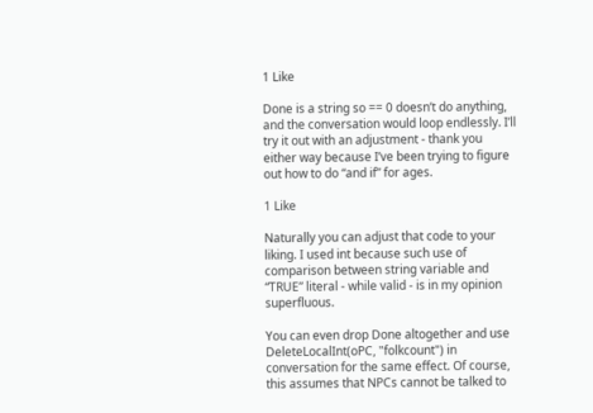1 Like

Done is a string so == 0 doesn’t do anything, and the conversation would loop endlessly. I’ll try it out with an adjustment - thank you either way because I’ve been trying to figure out how to do “and if” for ages.

1 Like

Naturally you can adjust that code to your liking. I used int because such use of comparison between string variable and “TRUE” literal - while valid - is in my opinion superfluous.

You can even drop Done altogether and use DeleteLocalInt(oPC, "folkcount") in conversation for the same effect. Of course, this assumes that NPCs cannot be talked to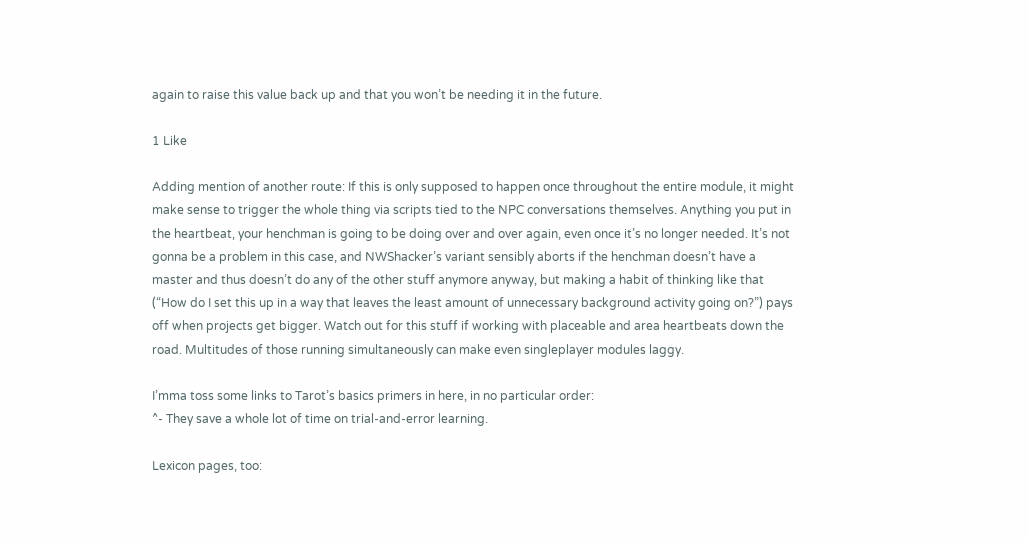again to raise this value back up and that you won’t be needing it in the future.

1 Like

Adding mention of another route: If this is only supposed to happen once throughout the entire module, it might make sense to trigger the whole thing via scripts tied to the NPC conversations themselves. Anything you put in the heartbeat, your henchman is going to be doing over and over again, even once it’s no longer needed. It’s not gonna be a problem in this case, and NWShacker’s variant sensibly aborts if the henchman doesn’t have a master and thus doesn’t do any of the other stuff anymore anyway, but making a habit of thinking like that (“How do I set this up in a way that leaves the least amount of unnecessary background activity going on?”) pays off when projects get bigger. Watch out for this stuff if working with placeable and area heartbeats down the road. Multitudes of those running simultaneously can make even singleplayer modules laggy.

I’mma toss some links to Tarot’s basics primers in here, in no particular order:
^- They save a whole lot of time on trial-and-error learning.

Lexicon pages, too: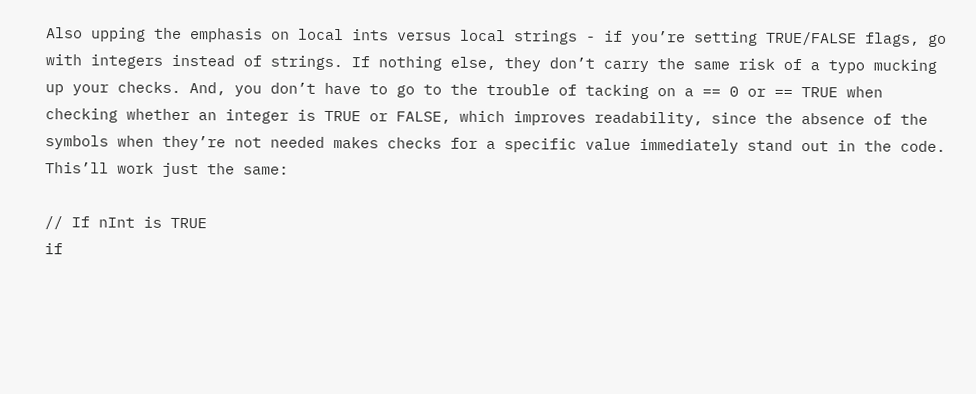Also upping the emphasis on local ints versus local strings - if you’re setting TRUE/FALSE flags, go with integers instead of strings. If nothing else, they don’t carry the same risk of a typo mucking up your checks. And, you don’t have to go to the trouble of tacking on a == 0 or == TRUE when checking whether an integer is TRUE or FALSE, which improves readability, since the absence of the symbols when they’re not needed makes checks for a specific value immediately stand out in the code. This’ll work just the same:

// If nInt is TRUE
if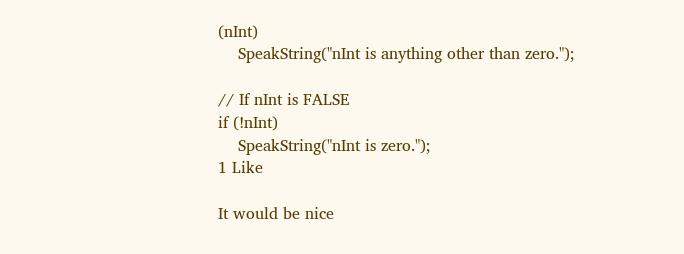(nInt)
    SpeakString("nInt is anything other than zero.");

// If nInt is FALSE
if (!nInt)
    SpeakString("nInt is zero.");
1 Like

It would be nice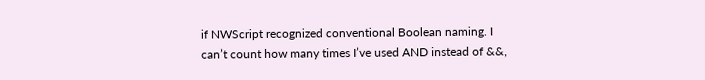if NWScript recognized conventional Boolean naming. I can’t count how many times I’ve used AND instead of &&,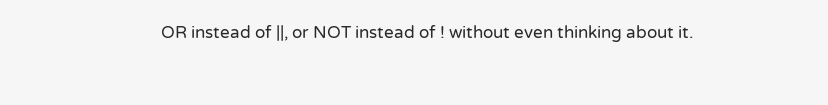OR instead of ||, or NOT instead of ! without even thinking about it.